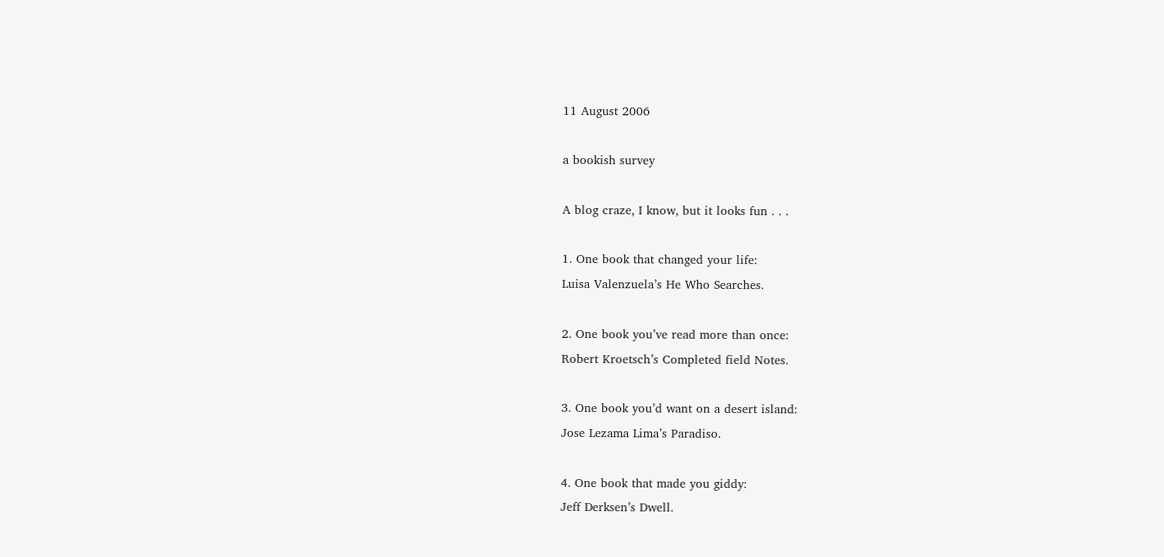11 August 2006

a bookish survey

A blog craze, I know, but it looks fun . . .

1. One book that changed your life:
Luisa Valenzuela’s He Who Searches.

2. One book you’ve read more than once:
Robert Kroetsch’s Completed field Notes.

3. One book you’d want on a desert island:
Jose Lezama Lima’s Paradiso.

4. One book that made you giddy:
Jeff Derksen’s Dwell.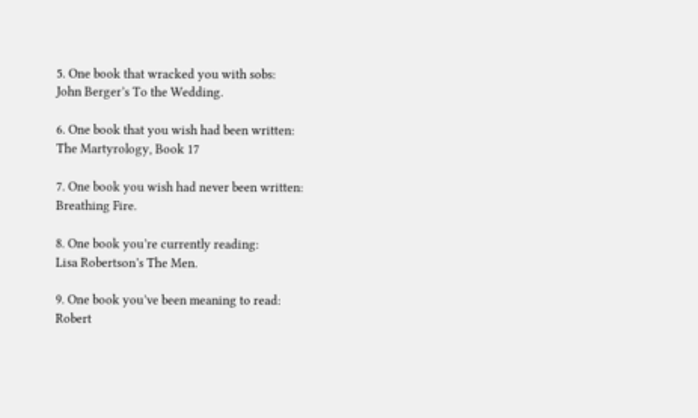5. One book that wracked you with sobs:
John Berger’s To the Wedding.

6. One book that you wish had been written:
The Martyrology, Book 17

7. One book you wish had never been written:
Breathing Fire.

8. One book you’re currently reading:
Lisa Robertson’s The Men.

9. One book you’ve been meaning to read:
Robert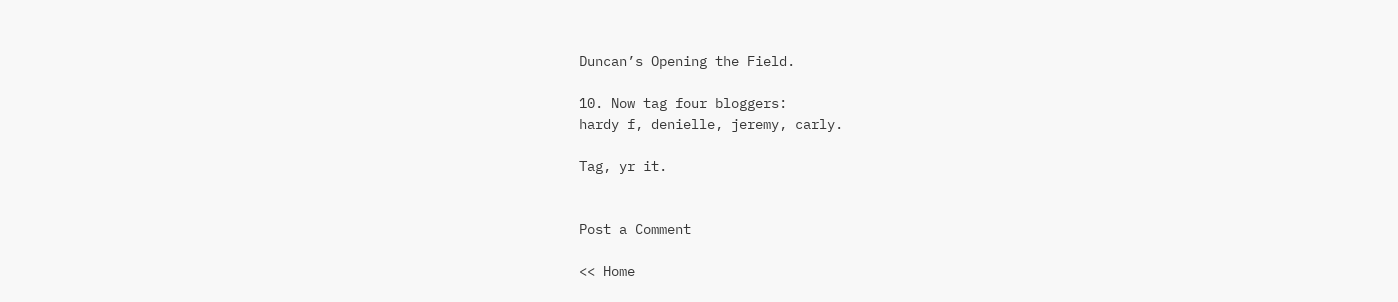Duncan’s Opening the Field.

10. Now tag four bloggers:
hardy f, denielle, jeremy, carly.

Tag, yr it.


Post a Comment

<< Home